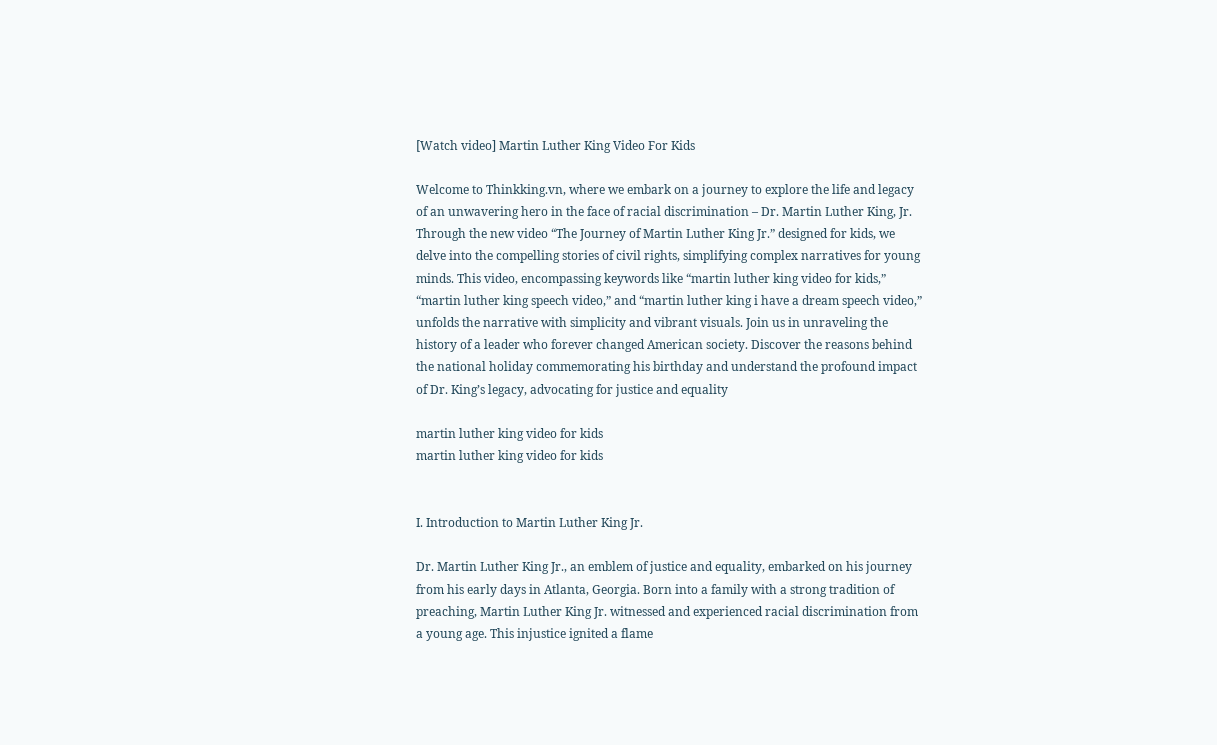[Watch video] Martin Luther King Video For Kids

Welcome to Thinkking.vn, where we embark on a journey to explore the life and legacy of an unwavering hero in the face of racial discrimination – Dr. Martin Luther King, Jr. Through the new video “The Journey of Martin Luther King Jr.” designed for kids, we delve into the compelling stories of civil rights, simplifying complex narratives for young minds. This video, encompassing keywords like “martin luther king video for kids,” “martin luther king speech video,” and “martin luther king i have a dream speech video,” unfolds the narrative with simplicity and vibrant visuals. Join us in unraveling the history of a leader who forever changed American society. Discover the reasons behind the national holiday commemorating his birthday and understand the profound impact of Dr. King’s legacy, advocating for justice and equality

martin luther king video for kids
martin luther king video for kids


I. Introduction to Martin Luther King Jr.

Dr. Martin Luther King Jr., an emblem of justice and equality, embarked on his journey from his early days in Atlanta, Georgia. Born into a family with a strong tradition of preaching, Martin Luther King Jr. witnessed and experienced racial discrimination from a young age. This injustice ignited a flame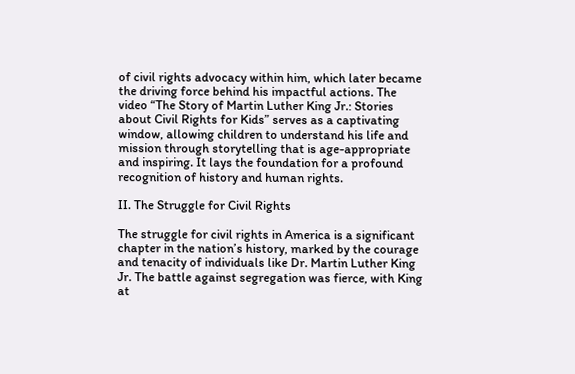of civil rights advocacy within him, which later became the driving force behind his impactful actions. The video “The Story of Martin Luther King Jr.: Stories about Civil Rights for Kids” serves as a captivating window, allowing children to understand his life and mission through storytelling that is age-appropriate and inspiring. It lays the foundation for a profound recognition of history and human rights.

II. The Struggle for Civil Rights

The struggle for civil rights in America is a significant chapter in the nation’s history, marked by the courage and tenacity of individuals like Dr. Martin Luther King Jr. The battle against segregation was fierce, with King at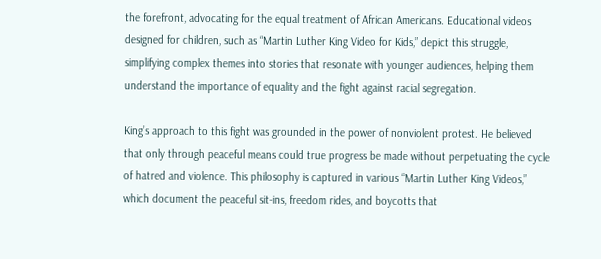the forefront, advocating for the equal treatment of African Americans. Educational videos designed for children, such as “Martin Luther King Video for Kids,” depict this struggle, simplifying complex themes into stories that resonate with younger audiences, helping them understand the importance of equality and the fight against racial segregation.

King’s approach to this fight was grounded in the power of nonviolent protest. He believed that only through peaceful means could true progress be made without perpetuating the cycle of hatred and violence. This philosophy is captured in various “Martin Luther King Videos,” which document the peaceful sit-ins, freedom rides, and boycotts that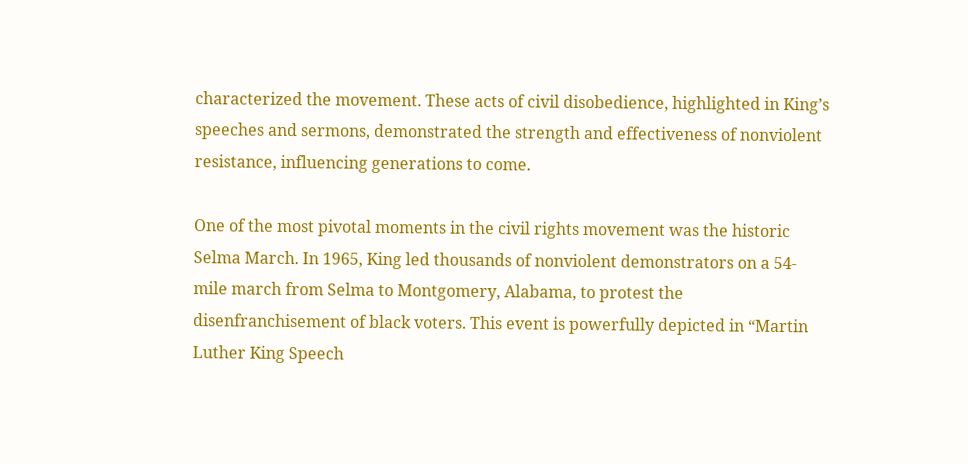characterized the movement. These acts of civil disobedience, highlighted in King’s speeches and sermons, demonstrated the strength and effectiveness of nonviolent resistance, influencing generations to come.

One of the most pivotal moments in the civil rights movement was the historic Selma March. In 1965, King led thousands of nonviolent demonstrators on a 54-mile march from Selma to Montgomery, Alabama, to protest the disenfranchisement of black voters. This event is powerfully depicted in “Martin Luther King Speech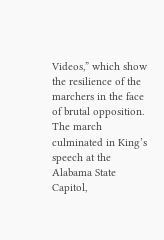Videos,” which show the resilience of the marchers in the face of brutal opposition. The march culminated in King’s speech at the Alabama State Capitol,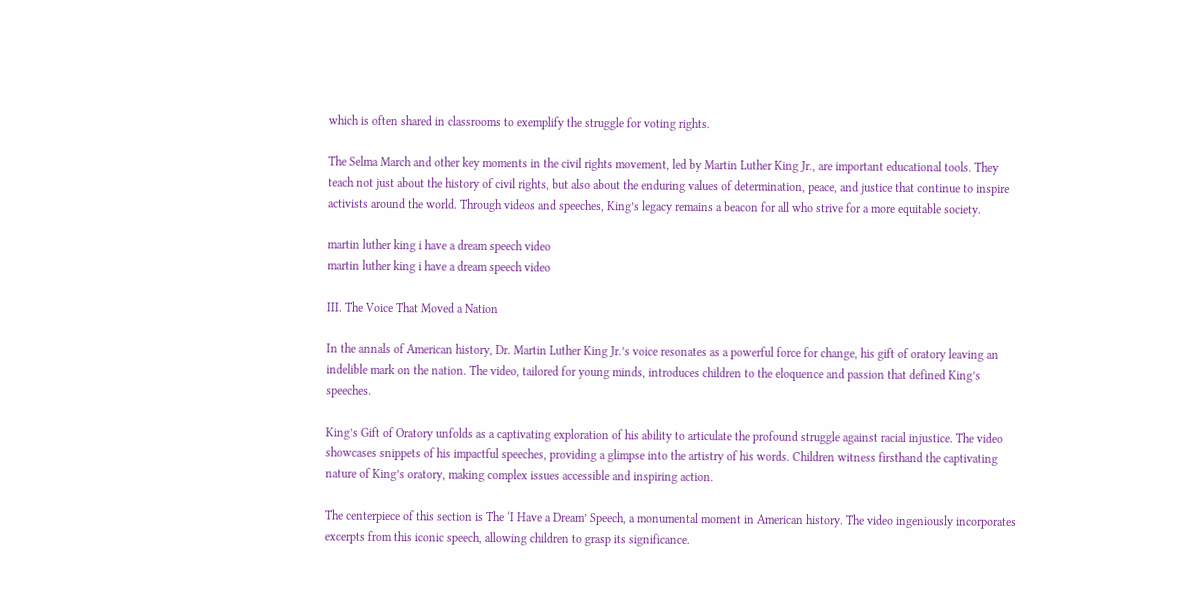which is often shared in classrooms to exemplify the struggle for voting rights.

The Selma March and other key moments in the civil rights movement, led by Martin Luther King Jr., are important educational tools. They teach not just about the history of civil rights, but also about the enduring values of determination, peace, and justice that continue to inspire activists around the world. Through videos and speeches, King’s legacy remains a beacon for all who strive for a more equitable society.

martin luther king i have a dream speech video
martin luther king i have a dream speech video

III. The Voice That Moved a Nation

In the annals of American history, Dr. Martin Luther King Jr.’s voice resonates as a powerful force for change, his gift of oratory leaving an indelible mark on the nation. The video, tailored for young minds, introduces children to the eloquence and passion that defined King’s speeches.

King’s Gift of Oratory unfolds as a captivating exploration of his ability to articulate the profound struggle against racial injustice. The video showcases snippets of his impactful speeches, providing a glimpse into the artistry of his words. Children witness firsthand the captivating nature of King’s oratory, making complex issues accessible and inspiring action.

The centerpiece of this section is The ‘I Have a Dream’ Speech, a monumental moment in American history. The video ingeniously incorporates excerpts from this iconic speech, allowing children to grasp its significance.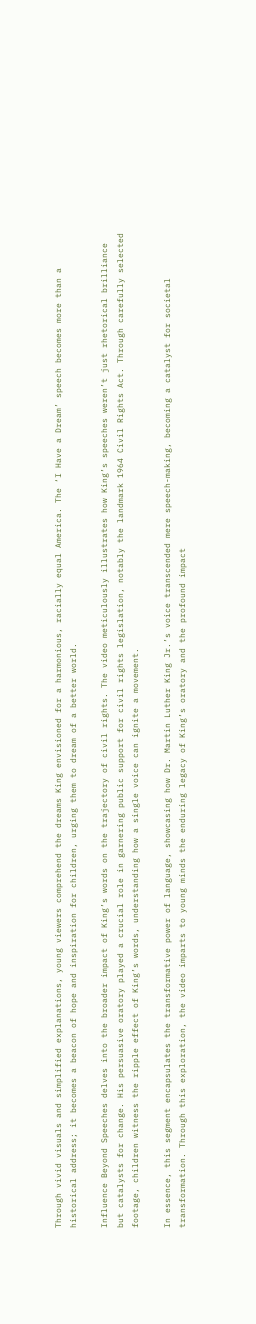Through vivid visuals and simplified explanations, young viewers comprehend the dreams King envisioned for a harmonious, racially equal America. The ‘I Have a Dream’ speech becomes more than a historical address; it becomes a beacon of hope and inspiration for children, urging them to dream of a better world.

Influence Beyond Speeches delves into the broader impact of King’s words on the trajectory of civil rights. The video meticulously illustrates how King’s speeches weren’t just rhetorical brilliance but catalysts for change. His persuasive oratory played a crucial role in garnering public support for civil rights legislation, notably the landmark 1964 Civil Rights Act. Through carefully selected footage, children witness the ripple effect of King’s words, understanding how a single voice can ignite a movement.

In essence, this segment encapsulates the transformative power of language, showcasing how Dr. Martin Luther King Jr.’s voice transcended mere speech-making, becoming a catalyst for societal transformation. Through this exploration, the video imparts to young minds the enduring legacy of King’s oratory and the profound impact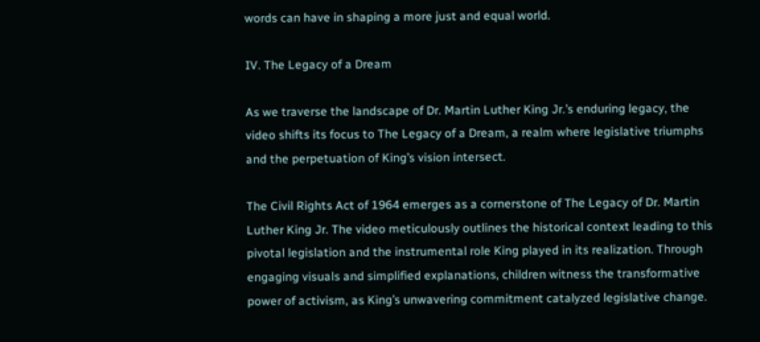words can have in shaping a more just and equal world.

IV. The Legacy of a Dream

As we traverse the landscape of Dr. Martin Luther King Jr.’s enduring legacy, the video shifts its focus to The Legacy of a Dream, a realm where legislative triumphs and the perpetuation of King’s vision intersect.

The Civil Rights Act of 1964 emerges as a cornerstone of The Legacy of Dr. Martin Luther King Jr. The video meticulously outlines the historical context leading to this pivotal legislation and the instrumental role King played in its realization. Through engaging visuals and simplified explanations, children witness the transformative power of activism, as King’s unwavering commitment catalyzed legislative change.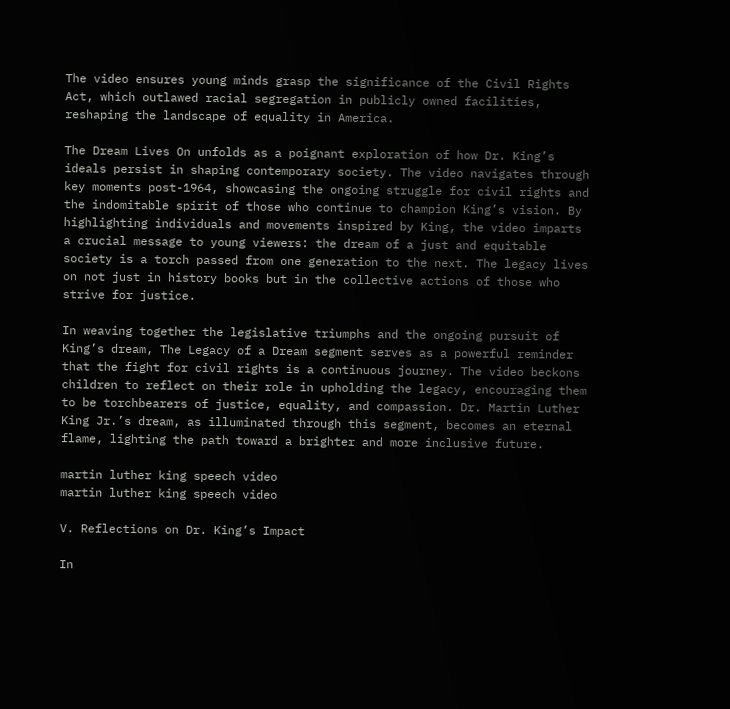The video ensures young minds grasp the significance of the Civil Rights Act, which outlawed racial segregation in publicly owned facilities, reshaping the landscape of equality in America.

The Dream Lives On unfolds as a poignant exploration of how Dr. King’s ideals persist in shaping contemporary society. The video navigates through key moments post-1964, showcasing the ongoing struggle for civil rights and the indomitable spirit of those who continue to champion King’s vision. By highlighting individuals and movements inspired by King, the video imparts a crucial message to young viewers: the dream of a just and equitable society is a torch passed from one generation to the next. The legacy lives on not just in history books but in the collective actions of those who strive for justice.

In weaving together the legislative triumphs and the ongoing pursuit of King’s dream, The Legacy of a Dream segment serves as a powerful reminder that the fight for civil rights is a continuous journey. The video beckons children to reflect on their role in upholding the legacy, encouraging them to be torchbearers of justice, equality, and compassion. Dr. Martin Luther King Jr.’s dream, as illuminated through this segment, becomes an eternal flame, lighting the path toward a brighter and more inclusive future.

martin luther king speech video
martin luther king speech video

V. Reflections on Dr. King’s Impact

In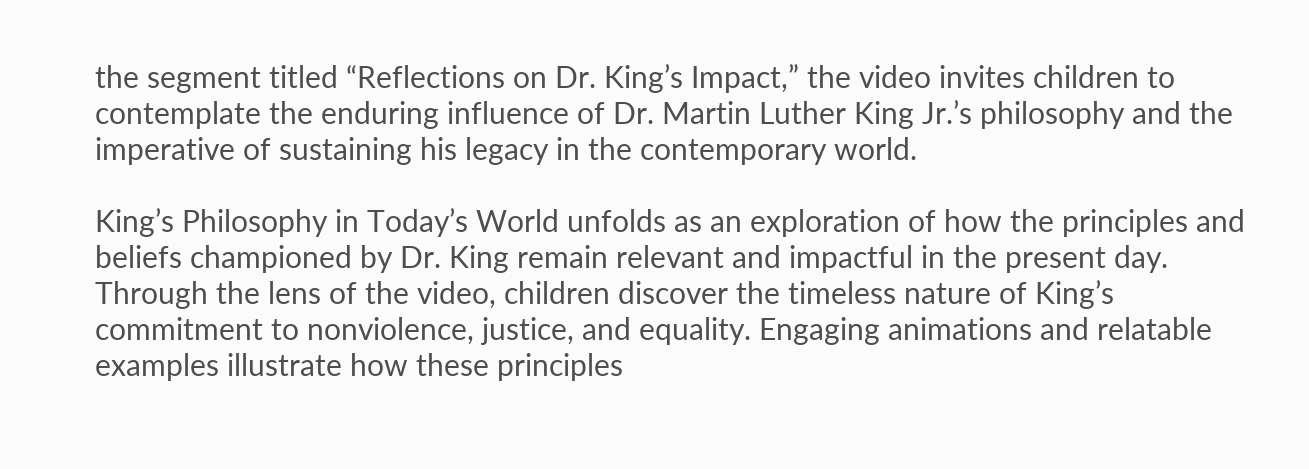the segment titled “Reflections on Dr. King’s Impact,” the video invites children to contemplate the enduring influence of Dr. Martin Luther King Jr.’s philosophy and the imperative of sustaining his legacy in the contemporary world.

King’s Philosophy in Today’s World unfolds as an exploration of how the principles and beliefs championed by Dr. King remain relevant and impactful in the present day. Through the lens of the video, children discover the timeless nature of King’s commitment to nonviolence, justice, and equality. Engaging animations and relatable examples illustrate how these principles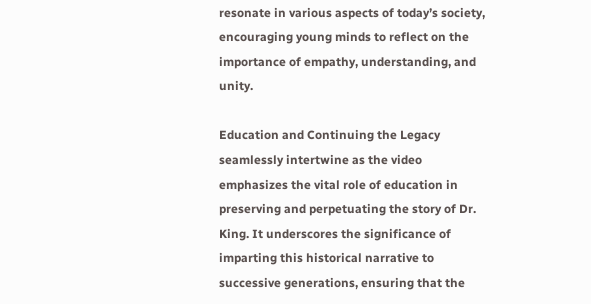resonate in various aspects of today’s society, encouraging young minds to reflect on the importance of empathy, understanding, and unity.

Education and Continuing the Legacy seamlessly intertwine as the video emphasizes the vital role of education in preserving and perpetuating the story of Dr. King. It underscores the significance of imparting this historical narrative to successive generations, ensuring that the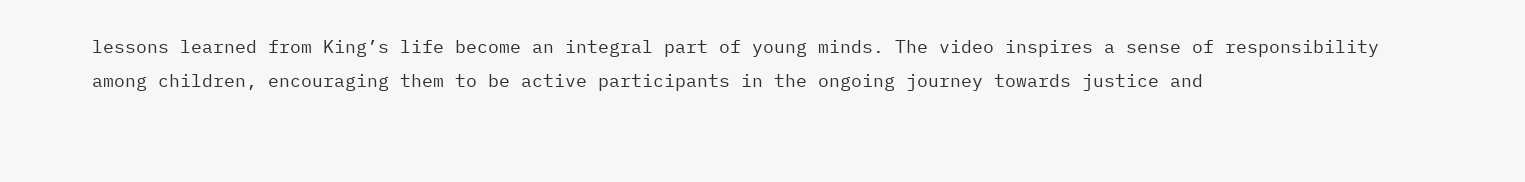lessons learned from King’s life become an integral part of young minds. The video inspires a sense of responsibility among children, encouraging them to be active participants in the ongoing journey towards justice and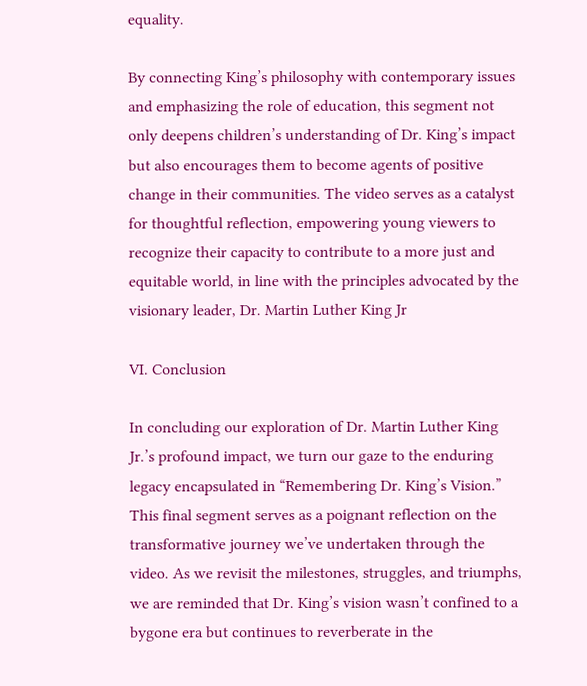equality.

By connecting King’s philosophy with contemporary issues and emphasizing the role of education, this segment not only deepens children’s understanding of Dr. King’s impact but also encourages them to become agents of positive change in their communities. The video serves as a catalyst for thoughtful reflection, empowering young viewers to recognize their capacity to contribute to a more just and equitable world, in line with the principles advocated by the visionary leader, Dr. Martin Luther King Jr

VI. Conclusion

In concluding our exploration of Dr. Martin Luther King Jr.’s profound impact, we turn our gaze to the enduring legacy encapsulated in “Remembering Dr. King’s Vision.” This final segment serves as a poignant reflection on the transformative journey we’ve undertaken through the video. As we revisit the milestones, struggles, and triumphs, we are reminded that Dr. King’s vision wasn’t confined to a bygone era but continues to reverberate in the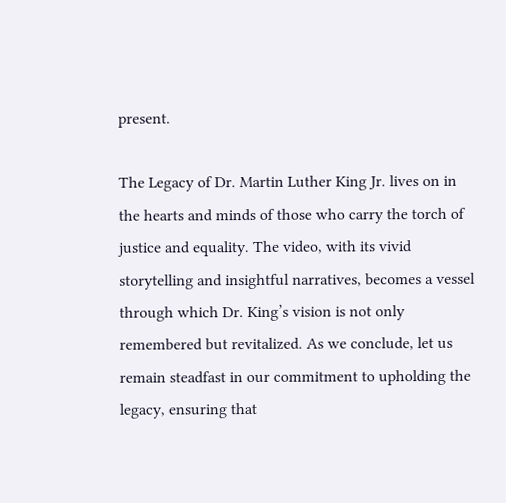present.

The Legacy of Dr. Martin Luther King Jr. lives on in the hearts and minds of those who carry the torch of justice and equality. The video, with its vivid storytelling and insightful narratives, becomes a vessel through which Dr. King’s vision is not only remembered but revitalized. As we conclude, let us remain steadfast in our commitment to upholding the legacy, ensuring that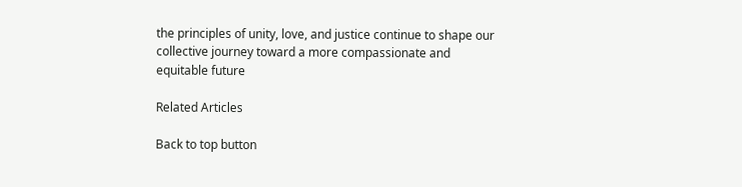the principles of unity, love, and justice continue to shape our collective journey toward a more compassionate and equitable future

Related Articles

Back to top button